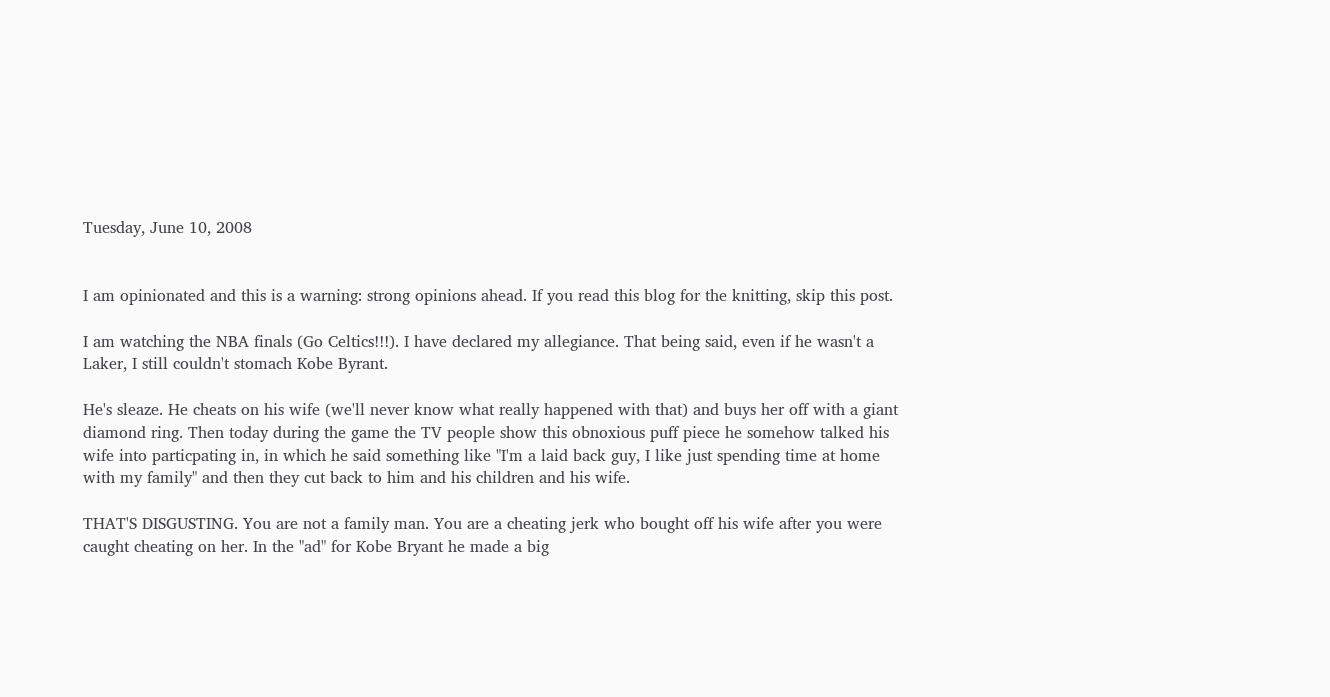Tuesday, June 10, 2008


I am opinionated and this is a warning: strong opinions ahead. If you read this blog for the knitting, skip this post.

I am watching the NBA finals (Go Celtics!!!). I have declared my allegiance. That being said, even if he wasn't a Laker, I still couldn't stomach Kobe Byrant.

He's sleaze. He cheats on his wife (we'll never know what really happened with that) and buys her off with a giant diamond ring. Then today during the game the TV people show this obnoxious puff piece he somehow talked his wife into particpating in, in which he said something like "I'm a laid back guy, I like just spending time at home with my family" and then they cut back to him and his children and his wife.

THAT'S DISGUSTING. You are not a family man. You are a cheating jerk who bought off his wife after you were caught cheating on her. In the "ad" for Kobe Bryant he made a big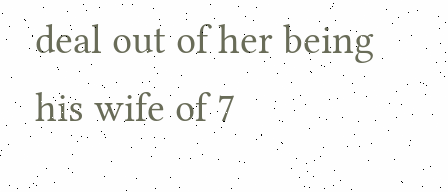deal out of her being his wife of 7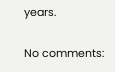years.

No comments: